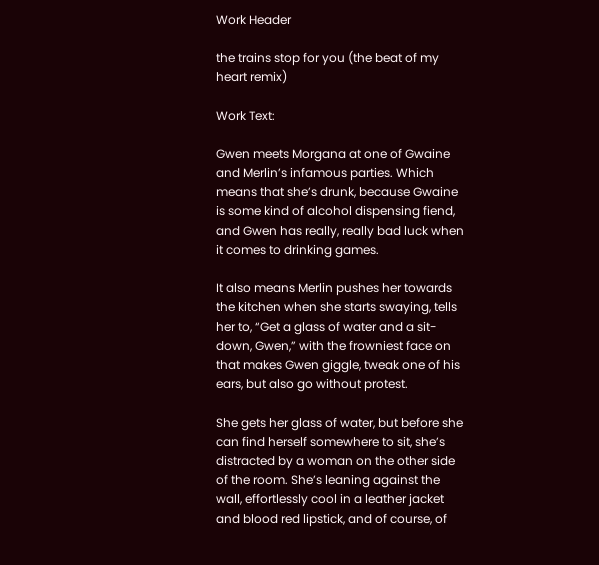Work Header

the trains stop for you (the beat of my heart remix)

Work Text:

Gwen meets Morgana at one of Gwaine and Merlin’s infamous parties. Which means that she’s drunk, because Gwaine is some kind of alcohol dispensing fiend, and Gwen has really, really bad luck when it comes to drinking games.

It also means Merlin pushes her towards the kitchen when she starts swaying, tells her to, “Get a glass of water and a sit-down, Gwen,” with the frowniest face on that makes Gwen giggle, tweak one of his ears, but also go without protest.

She gets her glass of water, but before she can find herself somewhere to sit, she’s distracted by a woman on the other side of the room. She’s leaning against the wall, effortlessly cool in a leather jacket and blood red lipstick, and of course, of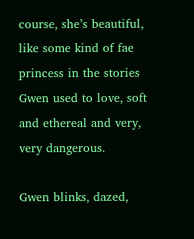course, she’s beautiful, like some kind of fae princess in the stories Gwen used to love, soft and ethereal and very, very dangerous.

Gwen blinks, dazed,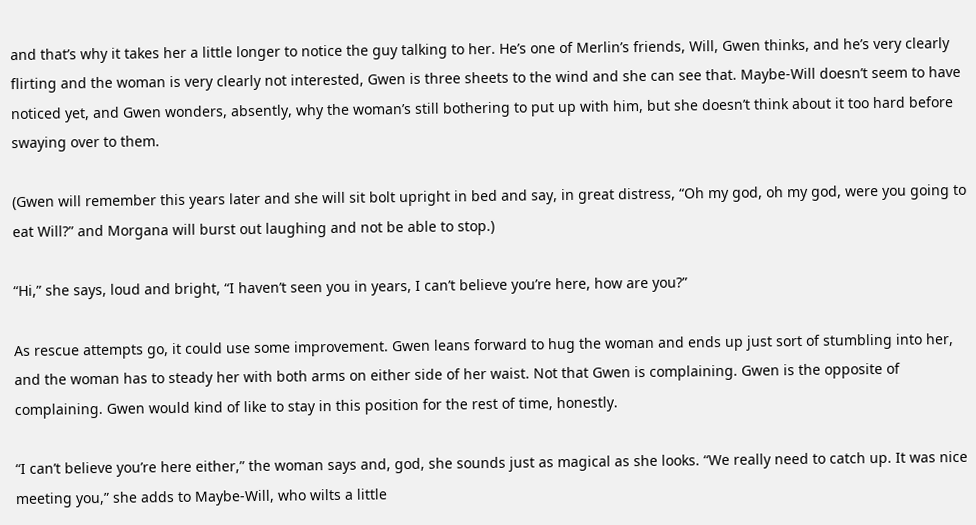and that’s why it takes her a little longer to notice the guy talking to her. He’s one of Merlin’s friends, Will, Gwen thinks, and he’s very clearly flirting and the woman is very clearly not interested, Gwen is three sheets to the wind and she can see that. Maybe-Will doesn’t seem to have noticed yet, and Gwen wonders, absently, why the woman’s still bothering to put up with him, but she doesn’t think about it too hard before swaying over to them.

(Gwen will remember this years later and she will sit bolt upright in bed and say, in great distress, “Oh my god, oh my god, were you going to eat Will?” and Morgana will burst out laughing and not be able to stop.)

“Hi,” she says, loud and bright, “I haven’t seen you in years, I can’t believe you’re here, how are you?”

As rescue attempts go, it could use some improvement. Gwen leans forward to hug the woman and ends up just sort of stumbling into her, and the woman has to steady her with both arms on either side of her waist. Not that Gwen is complaining. Gwen is the opposite of complaining. Gwen would kind of like to stay in this position for the rest of time, honestly.

“I can’t believe you’re here either,” the woman says and, god, she sounds just as magical as she looks. “We really need to catch up. It was nice meeting you,” she adds to Maybe-Will, who wilts a little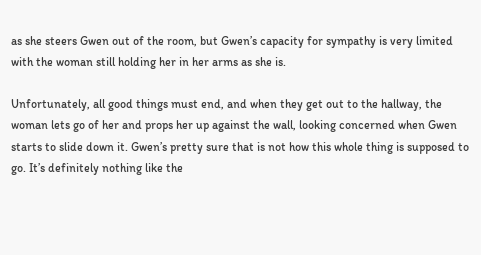as she steers Gwen out of the room, but Gwen’s capacity for sympathy is very limited with the woman still holding her in her arms as she is.

Unfortunately, all good things must end, and when they get out to the hallway, the woman lets go of her and props her up against the wall, looking concerned when Gwen starts to slide down it. Gwen’s pretty sure that is not how this whole thing is supposed to go. It’s definitely nothing like the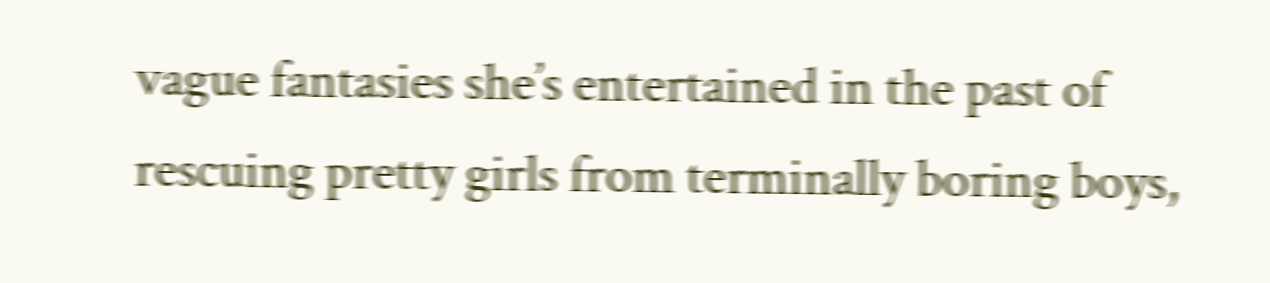vague fantasies she’s entertained in the past of rescuing pretty girls from terminally boring boys,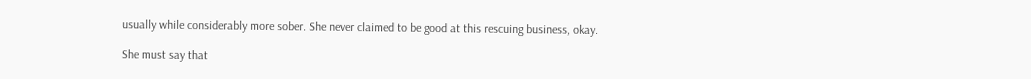usually while considerably more sober. She never claimed to be good at this rescuing business, okay.

She must say that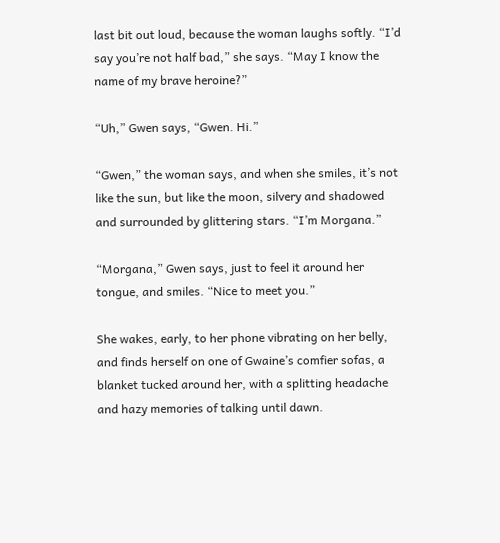last bit out loud, because the woman laughs softly. “I’d say you’re not half bad,” she says. “May I know the name of my brave heroine?”

“Uh,” Gwen says, “Gwen. Hi.”

“Gwen,” the woman says, and when she smiles, it’s not like the sun, but like the moon, silvery and shadowed and surrounded by glittering stars. “I’m Morgana.”

“Morgana,” Gwen says, just to feel it around her tongue, and smiles. “Nice to meet you.”

She wakes, early, to her phone vibrating on her belly, and finds herself on one of Gwaine’s comfier sofas, a blanket tucked around her, with a splitting headache and hazy memories of talking until dawn.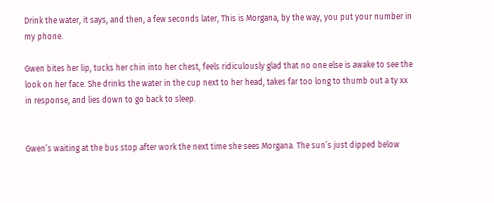Drink the water, it says, and then, a few seconds later, This is Morgana, by the way, you put your number in my phone.

Gwen bites her lip, tucks her chin into her chest, feels ridiculously glad that no one else is awake to see the look on her face. She drinks the water in the cup next to her head, takes far too long to thumb out a ty xx in response, and lies down to go back to sleep.


Gwen’s waiting at the bus stop after work the next time she sees Morgana. The sun’s just dipped below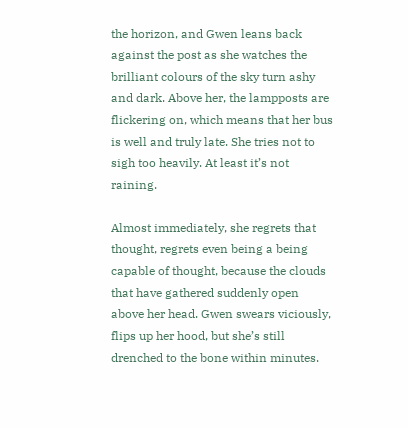the horizon, and Gwen leans back against the post as she watches the brilliant colours of the sky turn ashy and dark. Above her, the lampposts are flickering on, which means that her bus is well and truly late. She tries not to sigh too heavily. At least it’s not raining.

Almost immediately, she regrets that thought, regrets even being a being capable of thought, because the clouds that have gathered suddenly open above her head. Gwen swears viciously, flips up her hood, but she’s still drenched to the bone within minutes.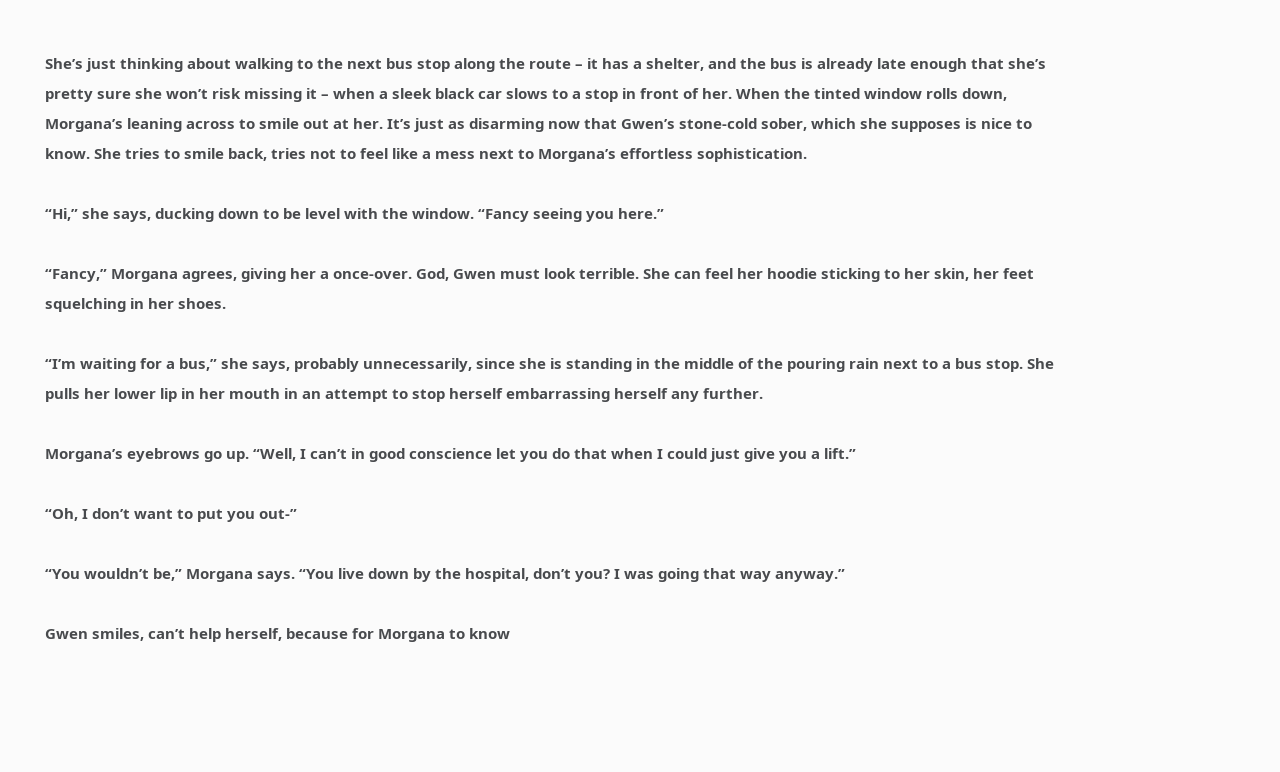She’s just thinking about walking to the next bus stop along the route – it has a shelter, and the bus is already late enough that she’s pretty sure she won’t risk missing it – when a sleek black car slows to a stop in front of her. When the tinted window rolls down, Morgana’s leaning across to smile out at her. It’s just as disarming now that Gwen’s stone-cold sober, which she supposes is nice to know. She tries to smile back, tries not to feel like a mess next to Morgana’s effortless sophistication.

“Hi,” she says, ducking down to be level with the window. “Fancy seeing you here.”

“Fancy,” Morgana agrees, giving her a once-over. God, Gwen must look terrible. She can feel her hoodie sticking to her skin, her feet squelching in her shoes.

“I’m waiting for a bus,” she says, probably unnecessarily, since she is standing in the middle of the pouring rain next to a bus stop. She pulls her lower lip in her mouth in an attempt to stop herself embarrassing herself any further.

Morgana’s eyebrows go up. “Well, I can’t in good conscience let you do that when I could just give you a lift.”

“Oh, I don’t want to put you out-”

“You wouldn’t be,” Morgana says. “You live down by the hospital, don’t you? I was going that way anyway.”

Gwen smiles, can’t help herself, because for Morgana to know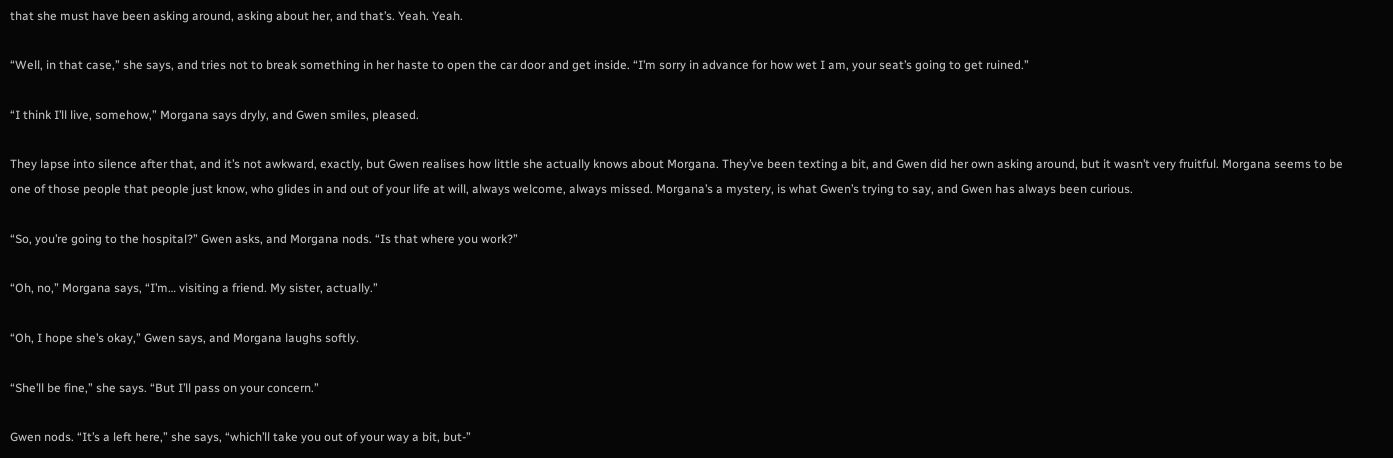that she must have been asking around, asking about her, and that’s. Yeah. Yeah.

“Well, in that case,” she says, and tries not to break something in her haste to open the car door and get inside. “I’m sorry in advance for how wet I am, your seat’s going to get ruined.”

“I think I’ll live, somehow,” Morgana says dryly, and Gwen smiles, pleased.

They lapse into silence after that, and it’s not awkward, exactly, but Gwen realises how little she actually knows about Morgana. They’ve been texting a bit, and Gwen did her own asking around, but it wasn’t very fruitful. Morgana seems to be one of those people that people just know, who glides in and out of your life at will, always welcome, always missed. Morgana’s a mystery, is what Gwen’s trying to say, and Gwen has always been curious.

“So, you’re going to the hospital?” Gwen asks, and Morgana nods. “Is that where you work?”

“Oh, no,” Morgana says, “I’m… visiting a friend. My sister, actually.”

“Oh, I hope she’s okay,” Gwen says, and Morgana laughs softly.

“She’ll be fine,” she says. “But I’ll pass on your concern.”

Gwen nods. “It’s a left here,” she says, “which’ll take you out of your way a bit, but-”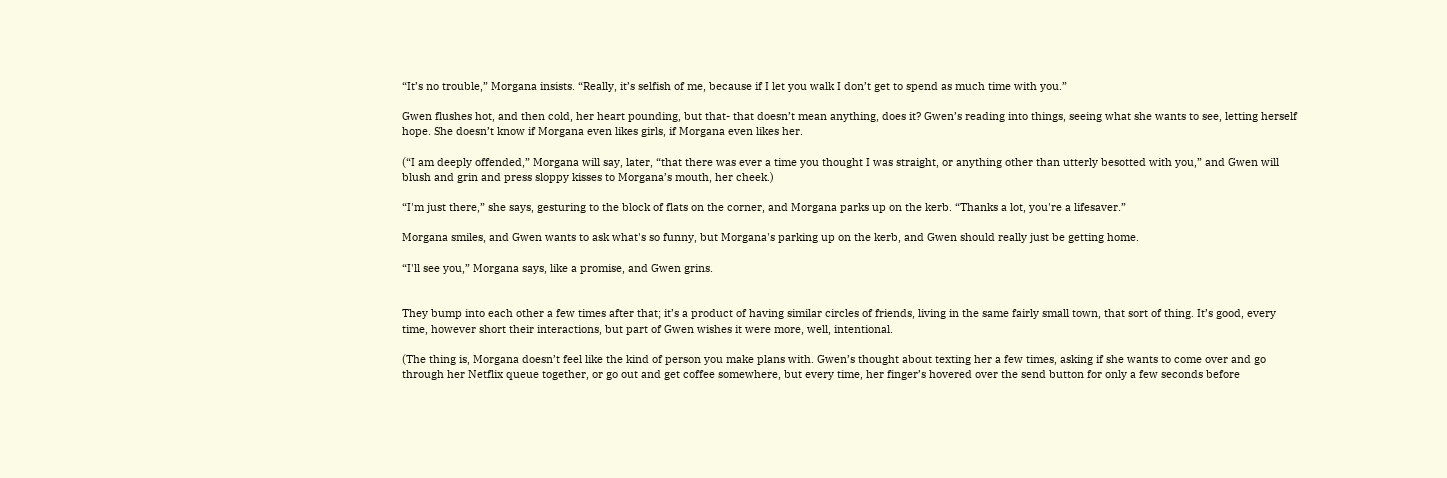“It’s no trouble,” Morgana insists. “Really, it’s selfish of me, because if I let you walk I don’t get to spend as much time with you.”

Gwen flushes hot, and then cold, her heart pounding, but that- that doesn’t mean anything, does it? Gwen’s reading into things, seeing what she wants to see, letting herself hope. She doesn’t know if Morgana even likes girls, if Morgana even likes her.

(“I am deeply offended,” Morgana will say, later, “that there was ever a time you thought I was straight, or anything other than utterly besotted with you,” and Gwen will blush and grin and press sloppy kisses to Morgana’s mouth, her cheek.)

“I'm just there,” she says, gesturing to the block of flats on the corner, and Morgana parks up on the kerb. “Thanks a lot, you're a lifesaver.”

Morgana smiles, and Gwen wants to ask what's so funny, but Morgana's parking up on the kerb, and Gwen should really just be getting home.

“I'll see you,” Morgana says, like a promise, and Gwen grins.


They bump into each other a few times after that; it’s a product of having similar circles of friends, living in the same fairly small town, that sort of thing. It’s good, every time, however short their interactions, but part of Gwen wishes it were more, well, intentional.

(The thing is, Morgana doesn’t feel like the kind of person you make plans with. Gwen’s thought about texting her a few times, asking if she wants to come over and go through her Netflix queue together, or go out and get coffee somewhere, but every time, her finger’s hovered over the send button for only a few seconds before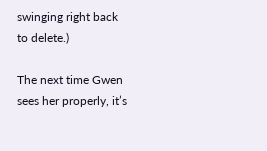swinging right back to delete.)

The next time Gwen sees her properly, it’s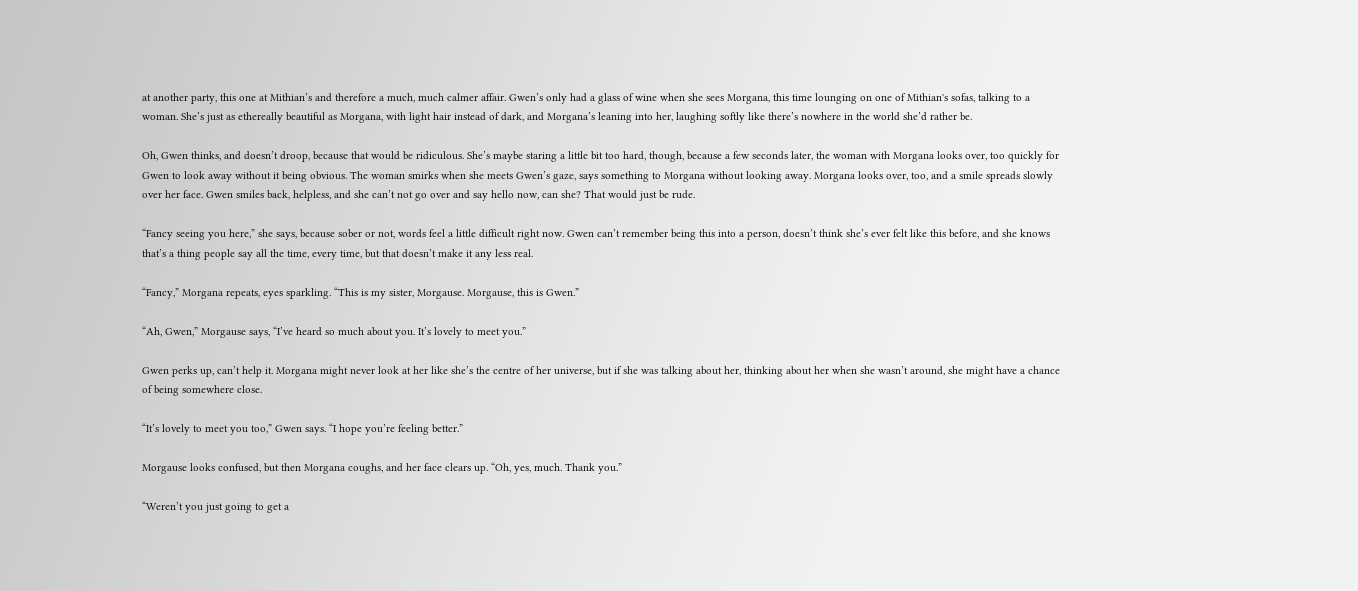at another party, this one at Mithian’s and therefore a much, much calmer affair. Gwen’s only had a glass of wine when she sees Morgana, this time lounging on one of Mithian's sofas, talking to a woman. She’s just as ethereally beautiful as Morgana, with light hair instead of dark, and Morgana’s leaning into her, laughing softly like there’s nowhere in the world she’d rather be.

Oh, Gwen thinks, and doesn’t droop, because that would be ridiculous. She’s maybe staring a little bit too hard, though, because a few seconds later, the woman with Morgana looks over, too quickly for Gwen to look away without it being obvious. The woman smirks when she meets Gwen’s gaze, says something to Morgana without looking away. Morgana looks over, too, and a smile spreads slowly over her face. Gwen smiles back, helpless, and she can’t not go over and say hello now, can she? That would just be rude.

“Fancy seeing you here,” she says, because sober or not, words feel a little difficult right now. Gwen can’t remember being this into a person, doesn’t think she’s ever felt like this before, and she knows that’s a thing people say all the time, every time, but that doesn’t make it any less real.

“Fancy,” Morgana repeats, eyes sparkling. “This is my sister, Morgause. Morgause, this is Gwen.”

“Ah, Gwen,” Morgause says, “I’ve heard so much about you. It’s lovely to meet you.”

Gwen perks up, can’t help it. Morgana might never look at her like she’s the centre of her universe, but if she was talking about her, thinking about her when she wasn’t around, she might have a chance of being somewhere close.

“It’s lovely to meet you too,” Gwen says. “I hope you’re feeling better.”

Morgause looks confused, but then Morgana coughs, and her face clears up. “Oh, yes, much. Thank you.”

“Weren’t you just going to get a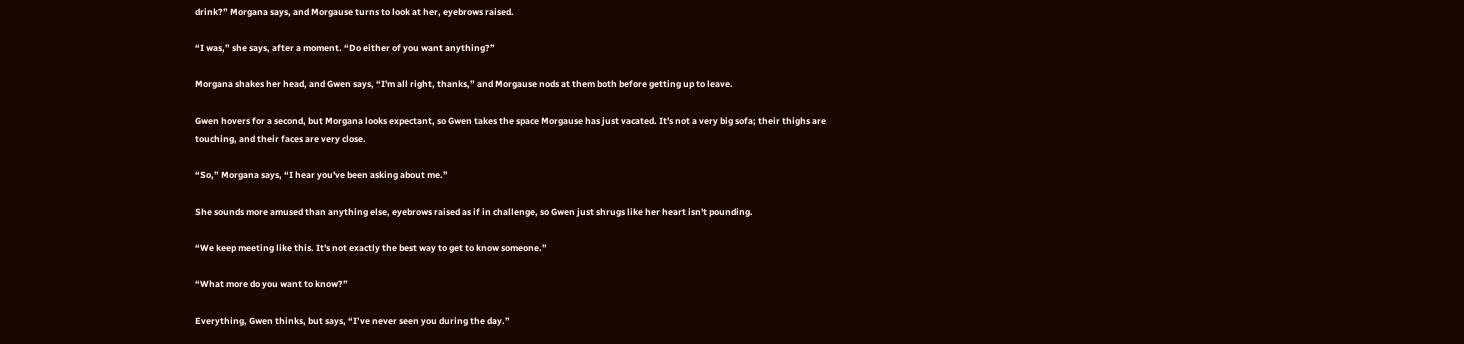drink?” Morgana says, and Morgause turns to look at her, eyebrows raised.

“I was,” she says, after a moment. “Do either of you want anything?”

Morgana shakes her head, and Gwen says, “I'm all right, thanks,” and Morgause nods at them both before getting up to leave.

Gwen hovers for a second, but Morgana looks expectant, so Gwen takes the space Morgause has just vacated. It's not a very big sofa; their thighs are touching, and their faces are very close.

“So,” Morgana says, “I hear you've been asking about me.”

She sounds more amused than anything else, eyebrows raised as if in challenge, so Gwen just shrugs like her heart isn't pounding.

“We keep meeting like this. It's not exactly the best way to get to know someone.”

“What more do you want to know?”

Everything, Gwen thinks, but says, “I’ve never seen you during the day.”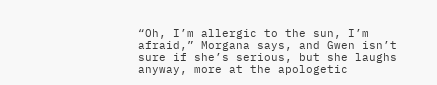“Oh, I’m allergic to the sun, I’m afraid,” Morgana says, and Gwen isn’t sure if she’s serious, but she laughs anyway, more at the apologetic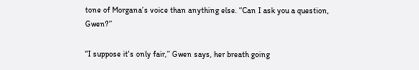tone of Morgana’s voice than anything else. “Can I ask you a question, Gwen?”

“I suppose it's only fair,” Gwen says, her breath going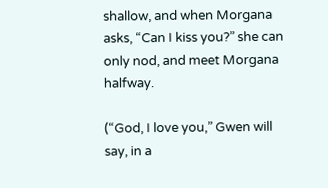shallow, and when Morgana asks, “Can I kiss you?” she can only nod, and meet Morgana halfway.

(“God, I love you,” Gwen will say, in a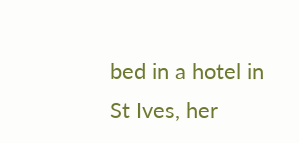bed in a hotel in St Ives, her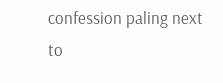confession paling next to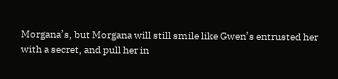Morgana’s, but Morgana will still smile like Gwen’s entrusted her with a secret, and pull her in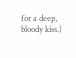for a deep, bloody kiss.)